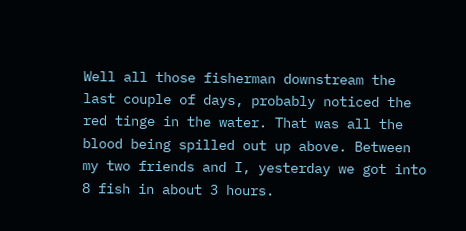Well all those fisherman downstream the last couple of days, probably noticed the red tinge in the water. That was all the blood being spilled out up above. Between my two friends and I, yesterday we got into 8 fish in about 3 hours.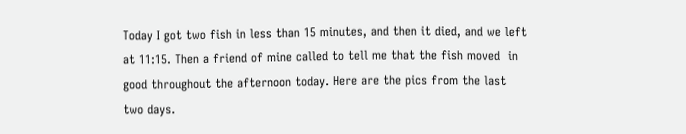Today I got two fish in less than 15 minutes, and then it died, and we left at 11:15. Then a friend of mine called to tell me that the fish moved  in good throughout the afternoon today. Here are the pics from the last two days.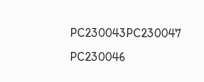PC230043PC230047 PC230046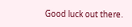Good luck out there.